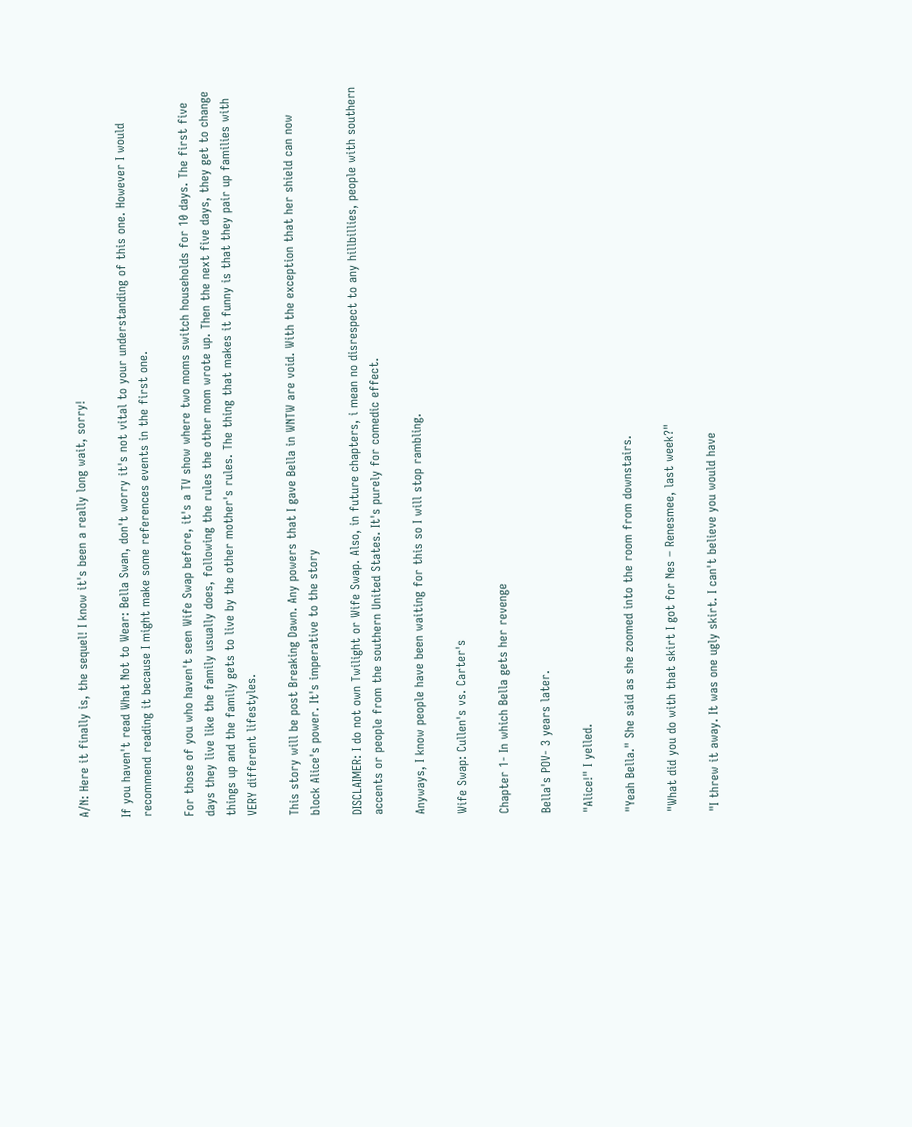A/N: Here it finally is, the sequel! I know it's been a really long wait, sorry!

If you haven't read What Not to Wear: Bella Swan, don't worry it's not vital to your understanding of this one. However I would recommend reading it because I might make some references events in the first one.

For those of you who haven't seen Wife Swap before, it's a TV show where two moms switch households for 10 days. The first five days they live like the family usually does, following the rules the other mom wrote up. Then the next five days, they get to change things up and the family gets to live by the other mother's rules. The thing that makes it funny is that they pair up families with VERY different lifestyles.

This story will be post Breaking Dawn. Any powers that I gave Bella in WNTW are void. With the exception that her shield can now block Alice's power. It's imperative to the story

DISCLAIMER: I do not own Twilight or Wife Swap. Also, in future chapters, i mean no disrespect to any hillbillies, people with southern accents or people from the southern United States. It's purely for comedic effect.

Anyways, I know people have been waiting for this so I will stop rambling.

Wife Swap: Cullen's vs. Carter's

Chapter 1- In which Bella gets her revenge

Bella's POV- 3 years later.

"Alice!" I yelled.

"Yeah Bella." She said as she zoomed into the room from downstairs.

"What did you do with that skirt I got for Nes – Renesmee, last week?"

"I threw it away. It was one ugly skirt. I can't believe you would have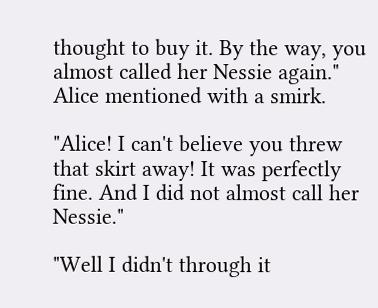thought to buy it. By the way, you almost called her Nessie again." Alice mentioned with a smirk.

"Alice! I can't believe you threw that skirt away! It was perfectly fine. And I did not almost call her Nessie."

"Well I didn't through it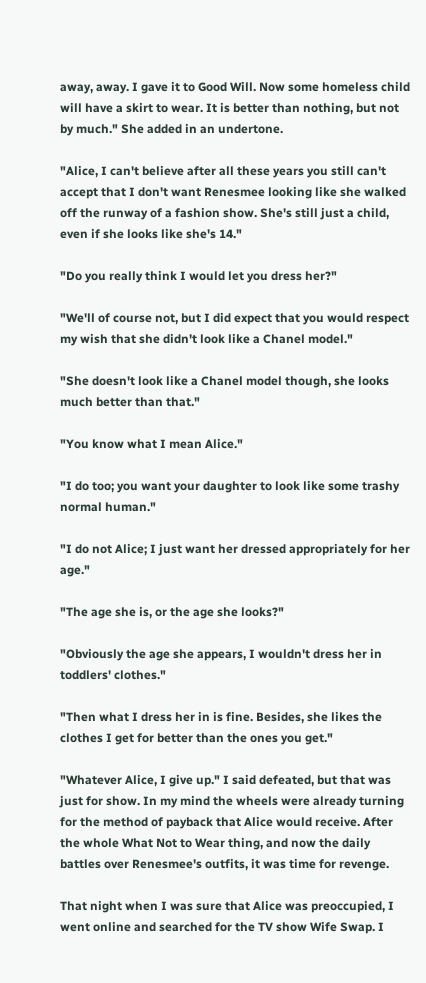away, away. I gave it to Good Will. Now some homeless child will have a skirt to wear. It is better than nothing, but not by much." She added in an undertone.

"Alice, I can't believe after all these years you still can't accept that I don't want Renesmee looking like she walked off the runway of a fashion show. She's still just a child, even if she looks like she's 14."

"Do you really think I would let you dress her?"

"We'll of course not, but I did expect that you would respect my wish that she didn't look like a Chanel model."

"She doesn't look like a Chanel model though, she looks much better than that."

"You know what I mean Alice."

"I do too; you want your daughter to look like some trashy normal human."

"I do not Alice; I just want her dressed appropriately for her age."

"The age she is, or the age she looks?"

"Obviously the age she appears, I wouldn't dress her in toddlers' clothes."

"Then what I dress her in is fine. Besides, she likes the clothes I get for better than the ones you get."

"Whatever Alice, I give up." I said defeated, but that was just for show. In my mind the wheels were already turning for the method of payback that Alice would receive. After the whole What Not to Wear thing, and now the daily battles over Renesmee's outfits, it was time for revenge.

That night when I was sure that Alice was preoccupied, I went online and searched for the TV show Wife Swap. I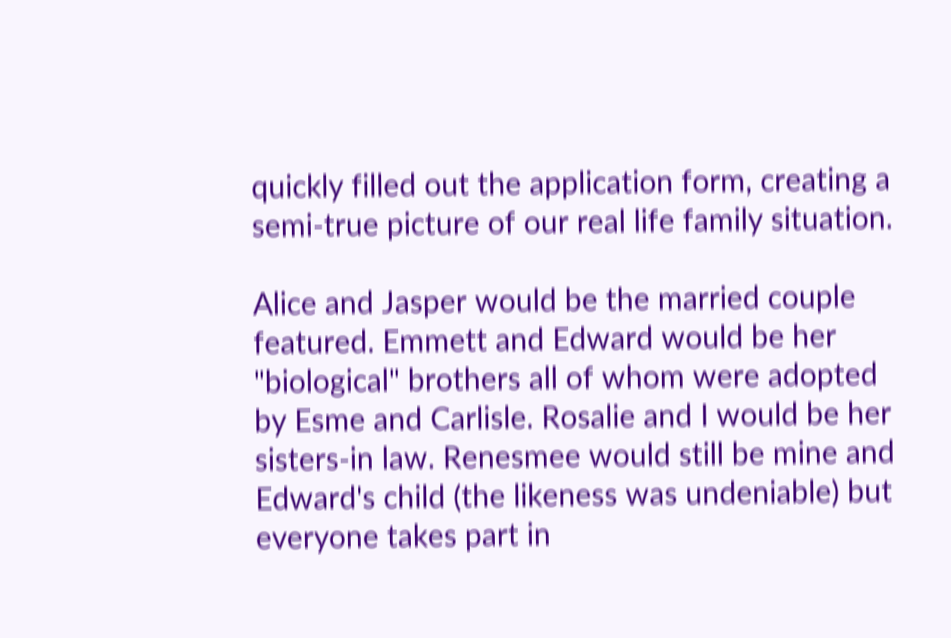quickly filled out the application form, creating a semi-true picture of our real life family situation.

Alice and Jasper would be the married couple featured. Emmett and Edward would be her "biological" brothers all of whom were adopted by Esme and Carlisle. Rosalie and I would be her sisters-in law. Renesmee would still be mine and Edward's child (the likeness was undeniable) but everyone takes part in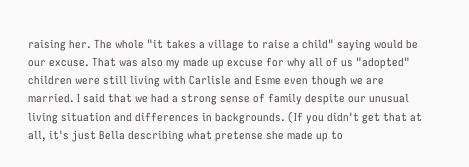raising her. The whole "it takes a village to raise a child" saying would be our excuse. That was also my made up excuse for why all of us "adopted" children were still living with Carlisle and Esme even though we are married. I said that we had a strong sense of family despite our unusual living situation and differences in backgrounds. (If you didn't get that at all, it's just Bella describing what pretense she made up to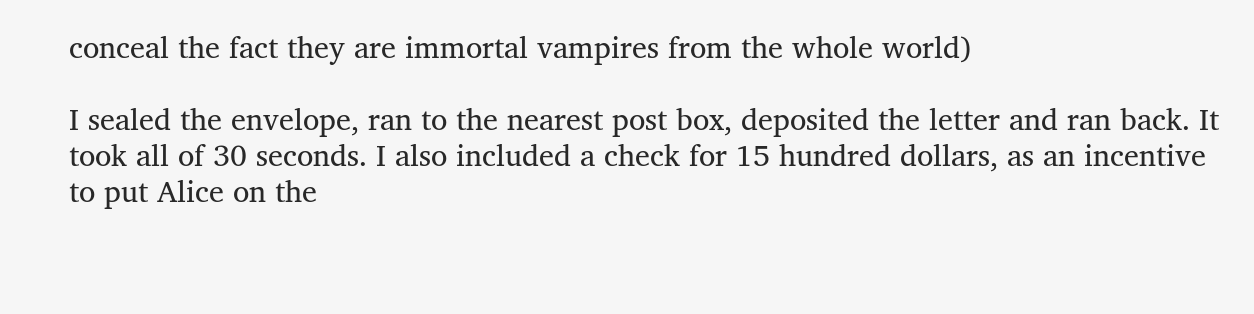conceal the fact they are immortal vampires from the whole world)

I sealed the envelope, ran to the nearest post box, deposited the letter and ran back. It took all of 30 seconds. I also included a check for 15 hundred dollars, as an incentive to put Alice on the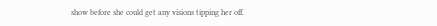show before she could get any visions tipping her off.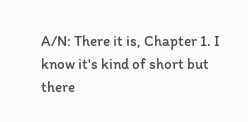A/N: There it is, Chapter 1. I know it's kind of short but there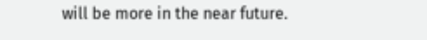will be more in the near future.